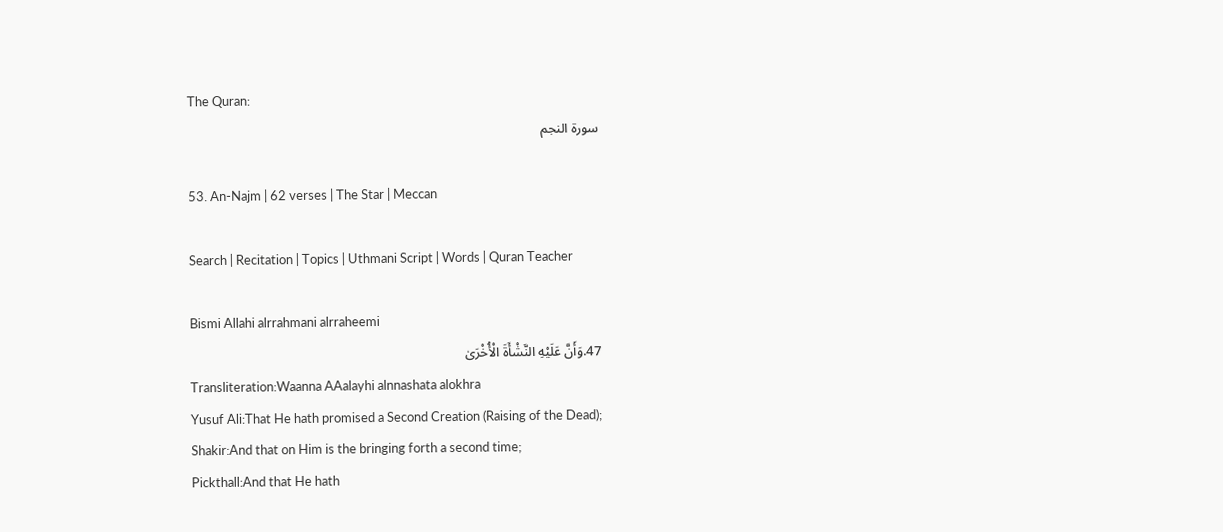The Quran:
سورة النجم

53. An-Najm | 62 verses | The Star | Meccan

Search | Recitation | Topics | Uthmani Script | Words | Quran Teacher

Bismi Allahi alrrahmani alrraheemi
47.وَأَنَّ عَلَيْهِ النَّشْأَةَ الْأُخْرَىٰ
Transliteration:Waanna AAalayhi alnnashata alokhra
Yusuf Ali:That He hath promised a Second Creation (Raising of the Dead);
Shakir:And that on Him is the bringing forth a second time;
Pickthall:And that He hath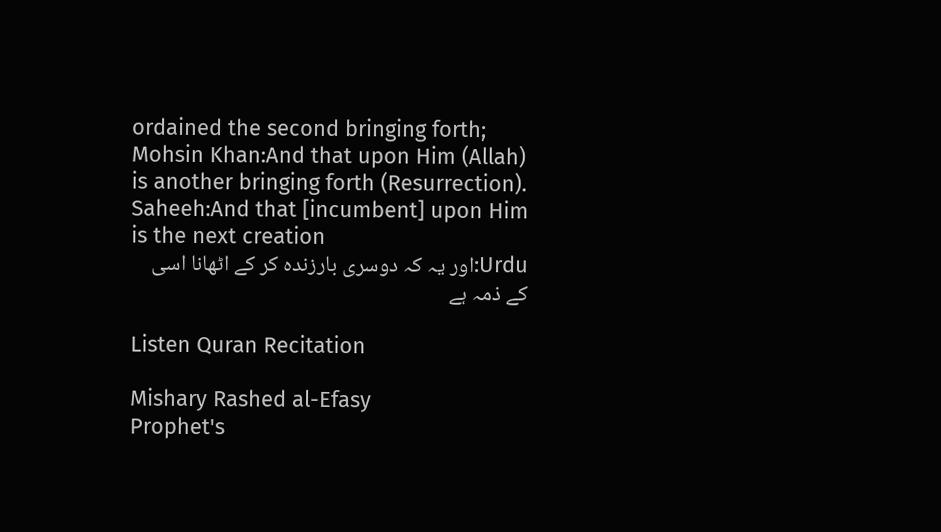ordained the second bringing forth;
Mohsin Khan:And that upon Him (Allah) is another bringing forth (Resurrection).
Saheeh:And that [incumbent] upon Him is the next creation
Urdu:اور یہ کہ دوسری بارزندہ کر کے اٹھانا اسی کے ذمہ ہے

Listen Quran Recitation

Mishary Rashed al-Efasy
Prophet's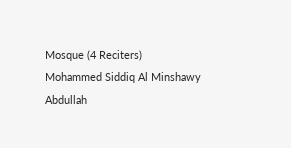Mosque (4 Reciters)
Mohammed Siddiq Al Minshawy
Abdullah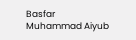Basfar
Muhammad Aiyub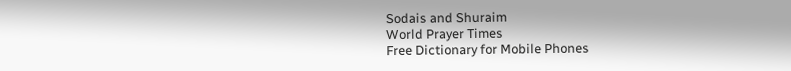Sodais and Shuraim
World Prayer Times
Free Dictionary for Mobile Phones